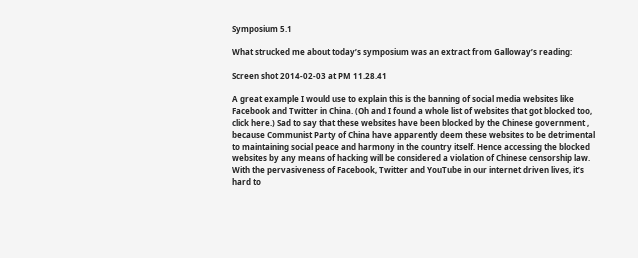Symposium 5.1

What strucked me about today’s symposium was an extract from Galloway’s reading:

Screen shot 2014-02-03 at PM 11.28.41

A great example I would use to explain this is the banning of social media websites like Facebook and Twitter in China. (Oh and I found a whole list of websites that got blocked too, click here.) Sad to say that these websites have been blocked by the Chinese government , because Communist Party of China have apparently deem these websites to be detrimental to maintaining social peace and harmony in the country itself. Hence accessing the blocked websites by any means of hacking will be considered a violation of Chinese censorship law. With the pervasiveness of Facebook, Twitter and YouTube in our internet driven lives, it’s hard to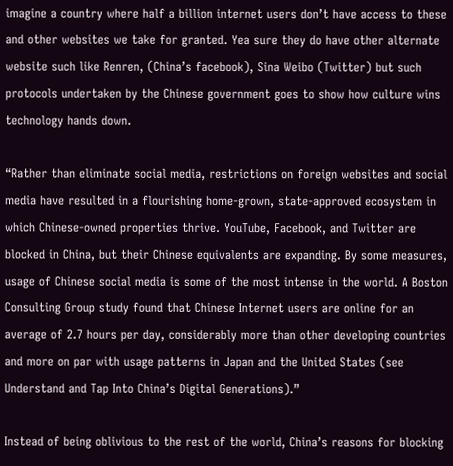imagine a country where half a billion internet users don’t have access to these and other websites we take for granted. Yea sure they do have other alternate website such like Renren, (China’s facebook), Sina Weibo (Twitter) but such protocols undertaken by the Chinese government goes to show how culture wins technology hands down.

“Rather than eliminate social media, restrictions on foreign websites and social media have resulted in a flourishing home-grown, state-approved ecosystem in which Chinese-owned properties thrive. YouTube, Facebook, and Twitter are blocked in China, but their Chinese equivalents are expanding. By some measures, usage of Chinese social media is some of the most intense in the world. A Boston Consulting Group study found that Chinese Internet users are online for an average of 2.7 hours per day, considerably more than other developing countries and more on par with usage patterns in Japan and the United States (see Understand and Tap Into China’s Digital Generations).”

Instead of being oblivious to the rest of the world, China’s reasons for blocking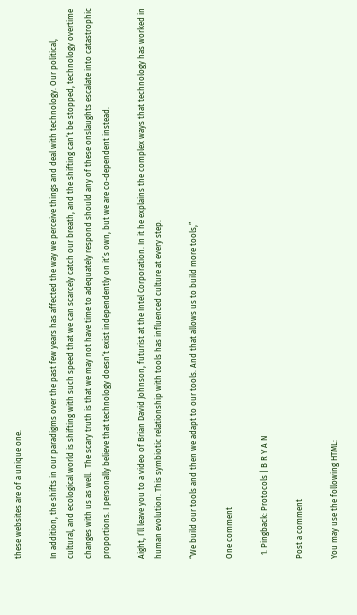these websites are of a unique one.

In addition, the shifts in our paradigms over the past few years has affected the way we perceive things and deal with technology. Our political, cultural, and ecological world is shifting with such speed that we can scarcely catch our breath, and the shifting can’t be stopped, technology overtime changes with us as well.  The scary truth is that we may not have time to adequately respond should any of these onslaughts escalate into catastrophic proportions. I personally believe that technology doesn’t exist independently on it’s own, but we are co-dependent instead.

Aight, I’ll leave you to a video of Brian David Johnson, futurist at the Intel Corporation. In it he explains the complex ways that technology has worked in human evolution. This symbiotic relationship with tools has influenced culture at every step.

“We build our tools and then we adapt to our tools. And that allows us to build more tools,”

One comment

  1. Pingback: Protocols | B R Y A N

Post a comment

You may use the following HTML: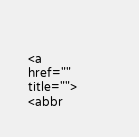<a href="" title=""> <abbr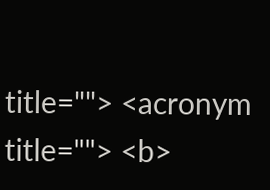title=""> <acronym title=""> <b>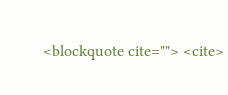<blockquote cite=""> <cite>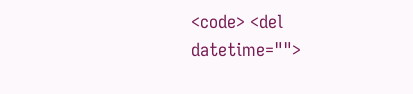<code> <del datetime="">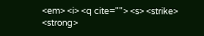<em> <i> <q cite=""> <s> <strike> <strong>